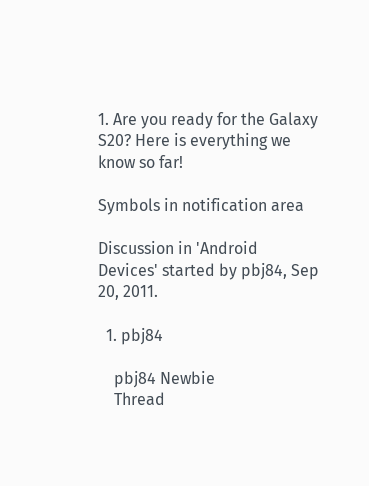1. Are you ready for the Galaxy S20? Here is everything we know so far!

Symbols in notification area

Discussion in 'Android Devices' started by pbj84, Sep 20, 2011.

  1. pbj84

    pbj84 Newbie
    Thread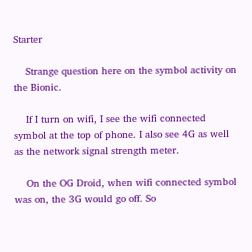Starter

    Strange question here on the symbol activity on the Bionic.

    If I turn on wifi, I see the wifi connected symbol at the top of phone. I also see 4G as well as the network signal strength meter.

    On the OG Droid, when wifi connected symbol was on, the 3G would go off. So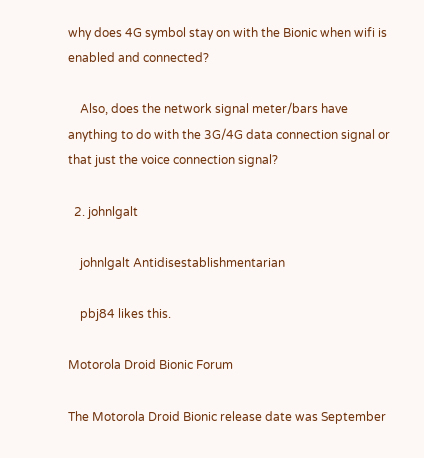why does 4G symbol stay on with the Bionic when wifi is enabled and connected?

    Also, does the network signal meter/bars have anything to do with the 3G/4G data connection signal or that just the voice connection signal?

  2. johnlgalt

    johnlgalt Antidisestablishmentarian

    pbj84 likes this.

Motorola Droid Bionic Forum

The Motorola Droid Bionic release date was September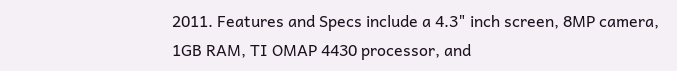2011. Features and Specs include a 4.3" inch screen, 8MP camera, 1GB RAM, TI OMAP 4430 processor, and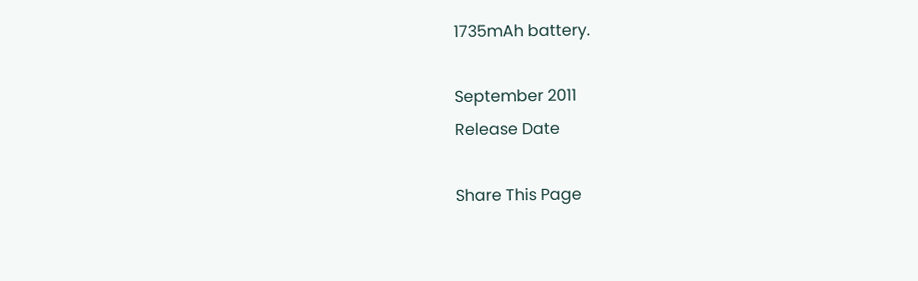1735mAh battery.

September 2011
Release Date

Share This Page